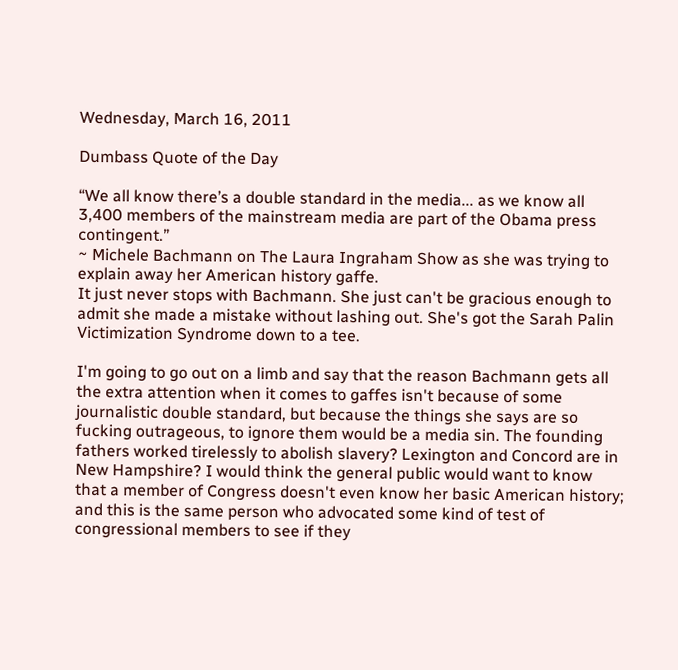Wednesday, March 16, 2011

Dumbass Quote of the Day

“We all know there’s a double standard in the media... as we know all 3,400 members of the mainstream media are part of the Obama press contingent.”
~ Michele Bachmann on The Laura Ingraham Show as she was trying to explain away her American history gaffe.
It just never stops with Bachmann. She just can't be gracious enough to admit she made a mistake without lashing out. She's got the Sarah Palin Victimization Syndrome down to a tee.

I'm going to go out on a limb and say that the reason Bachmann gets all the extra attention when it comes to gaffes isn't because of some journalistic double standard, but because the things she says are so fucking outrageous, to ignore them would be a media sin. The founding fathers worked tirelessly to abolish slavery? Lexington and Concord are in New Hampshire? I would think the general public would want to know that a member of Congress doesn't even know her basic American history; and this is the same person who advocated some kind of test of congressional members to see if they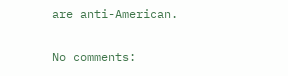are anti-American.

No comments: